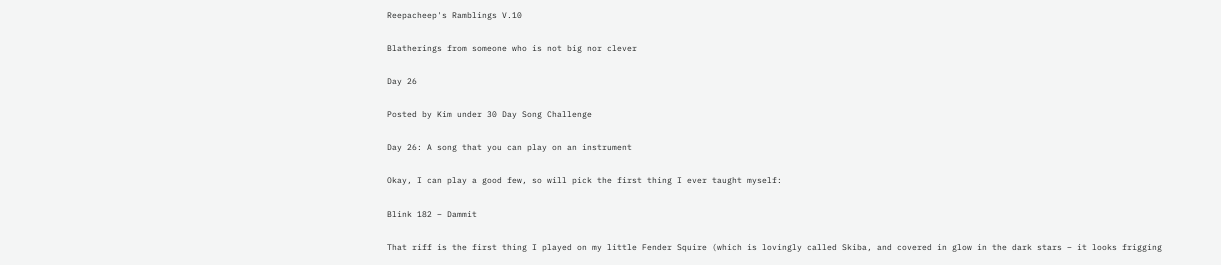Reepacheep's Ramblings V.10

Blatherings from someone who is not big nor clever

Day 26

Posted by Kim under 30 Day Song Challenge

Day 26: A song that you can play on an instrument

Okay, I can play a good few, so will pick the first thing I ever taught myself:

Blink 182 – Dammit

That riff is the first thing I played on my little Fender Squire (which is lovingly called Skiba, and covered in glow in the dark stars – it looks frigging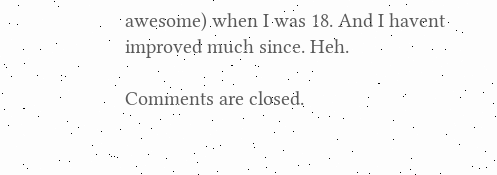awesome) when I was 18. And I havent improved much since. Heh.

Comments are closed.